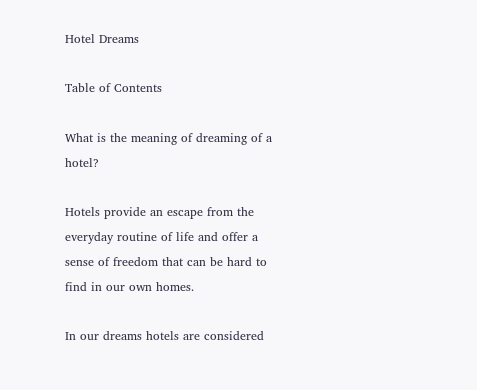Hotel Dreams

Table of Contents

What is the meaning of dreaming of a hotel?

Hotels provide an escape from the everyday routine of life and offer a sense of freedom that can be hard to find in our own homes.

In our dreams hotels are considered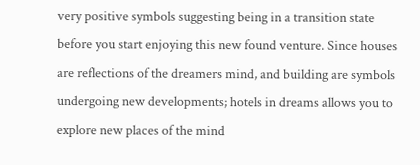very positive symbols suggesting being in a transition state before you start enjoying this new found venture. Since houses are reflections of the dreamers mind, and building are symbols undergoing new developments; hotels in dreams allows you to explore new places of the mind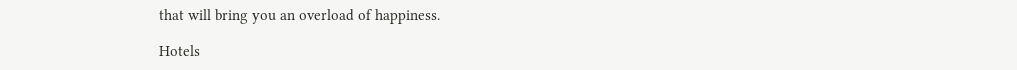that will bring you an overload of happiness.

Hotels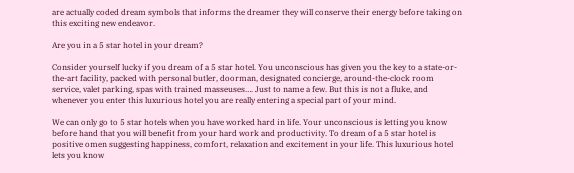are actually coded dream symbols that informs the dreamer they will conserve their energy before taking on this exciting new endeavor.

Are you in a 5 star hotel in your dream?

Consider yourself lucky if you dream of a 5 star hotel. You unconscious has given you the key to a state-or-the-art facility, packed with personal butler, doorman, designated concierge, around-the-clock room service, valet parking, spas with trained masseuses…. Just to name a few. But this is not a fluke, and whenever you enter this luxurious hotel you are really entering a special part of your mind.

We can only go to 5 star hotels when you have worked hard in life. Your unconscious is letting you know before hand that you will benefit from your hard work and productivity. To dream of a 5 star hotel is positive omen suggesting happiness, comfort, relaxation and excitement in your life. This luxurious hotel lets you know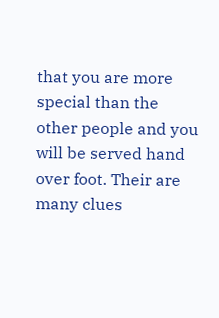that you are more special than the other people and you will be served hand over foot. Their are many clues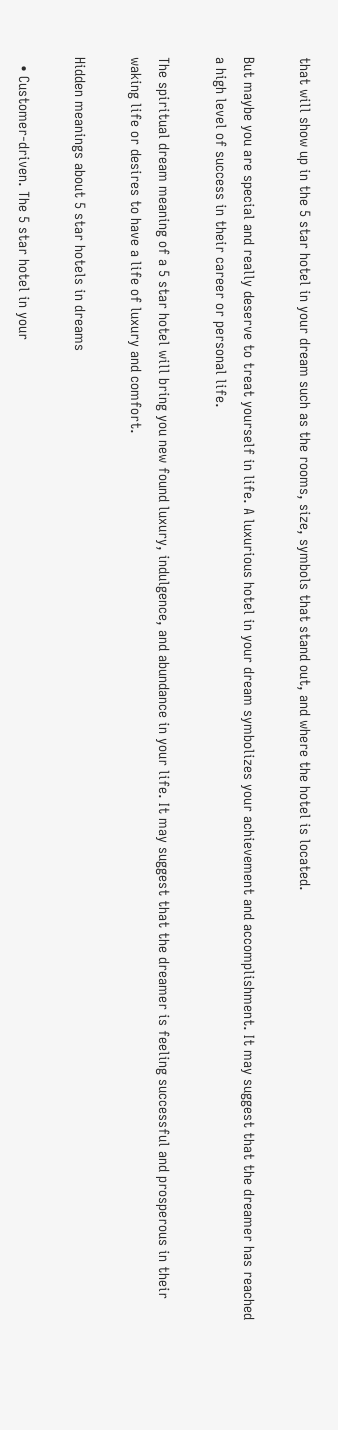that will show up in the 5 star hotel in your dream such as the rooms, size, symbols that stand out, and where the hotel is located.

But maybe you are special and really deserve to treat yourself in life. A luxurious hotel in your dream symbolizes your achievement and accomplishment. It may suggest that the dreamer has reached a high level of success in their career or personal life.

The spiritual dream meaning of a 5 star hotel will bring you new found luxury, indulgence, and abundance in your life. It may suggest that the dreamer is feeling successful and prosperous in their waking life or desires to have a life of luxury and comfort.

Hidden meanings about 5 star hotels in dreams

  • Customer-driven. The 5 star hotel in your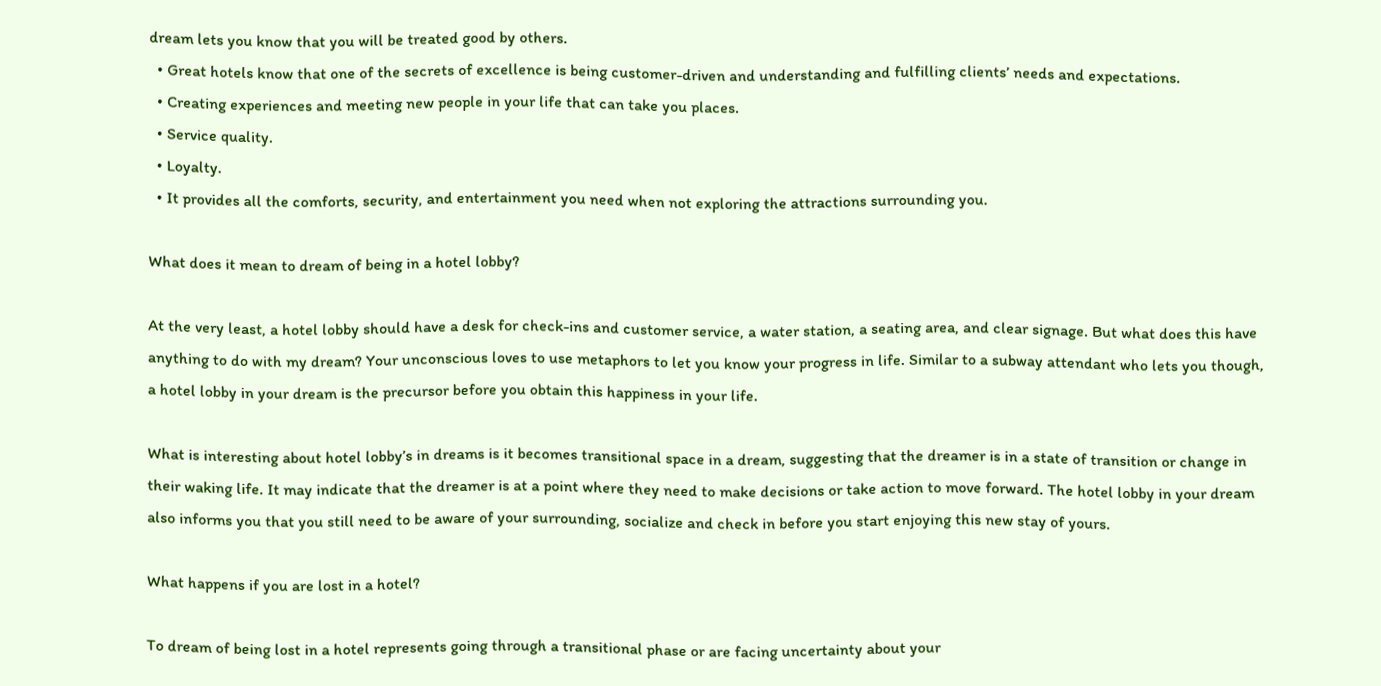dream lets you know that you will be treated good by others.
  • Great hotels know that one of the secrets of excellence is being customer-driven and understanding and fulfilling clients’ needs and expectations.
  • Creating experiences and meeting new people in your life that can take you places.
  • Service quality.
  • Loyalty.
  • It provides all the comforts, security, and entertainment you need when not exploring the attractions surrounding you.

What does it mean to dream of being in a hotel lobby?

At the very least, a hotel lobby should have a desk for check-ins and customer service, a water station, a seating area, and clear signage. But what does this have anything to do with my dream? Your unconscious loves to use metaphors to let you know your progress in life. Similar to a subway attendant who lets you though, a hotel lobby in your dream is the precursor before you obtain this happiness in your life.

What is interesting about hotel lobby’s in dreams is it becomes transitional space in a dream, suggesting that the dreamer is in a state of transition or change in their waking life. It may indicate that the dreamer is at a point where they need to make decisions or take action to move forward. The hotel lobby in your dream also informs you that you still need to be aware of your surrounding, socialize and check in before you start enjoying this new stay of yours.

What happens if you are lost in a hotel?

To dream of being lost in a hotel represents going through a transitional phase or are facing uncertainty about your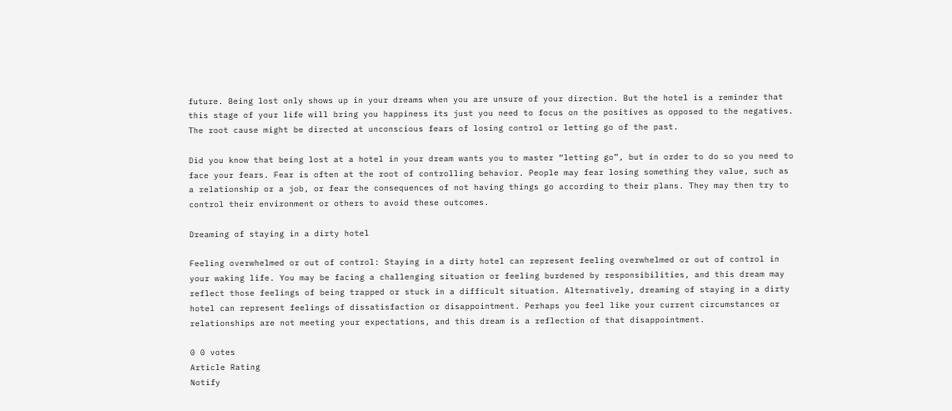future. Being lost only shows up in your dreams when you are unsure of your direction. But the hotel is a reminder that this stage of your life will bring you happiness its just you need to focus on the positives as opposed to the negatives. The root cause might be directed at unconscious fears of losing control or letting go of the past.

Did you know that being lost at a hotel in your dream wants you to master “letting go”, but in order to do so you need to face your fears. Fear is often at the root of controlling behavior. People may fear losing something they value, such as a relationship or a job, or fear the consequences of not having things go according to their plans. They may then try to control their environment or others to avoid these outcomes.

Dreaming of staying in a dirty hotel

Feeling overwhelmed or out of control: Staying in a dirty hotel can represent feeling overwhelmed or out of control in your waking life. You may be facing a challenging situation or feeling burdened by responsibilities, and this dream may reflect those feelings of being trapped or stuck in a difficult situation. Alternatively, dreaming of staying in a dirty hotel can represent feelings of dissatisfaction or disappointment. Perhaps you feel like your current circumstances or relationships are not meeting your expectations, and this dream is a reflection of that disappointment.

0 0 votes
Article Rating
Notify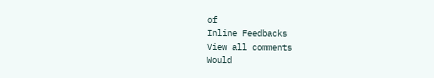of
Inline Feedbacks
View all comments
Would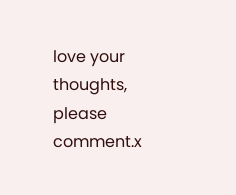love your thoughts, please comment.x